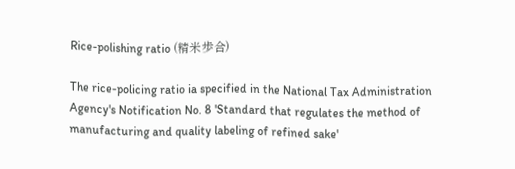Rice-polishing ratio (精米歩合)

The rice-policing ratio ia specified in the National Tax Administration Agency's Notification No. 8 'Standard that regulates the method of manufacturing and quality labeling of refined sake'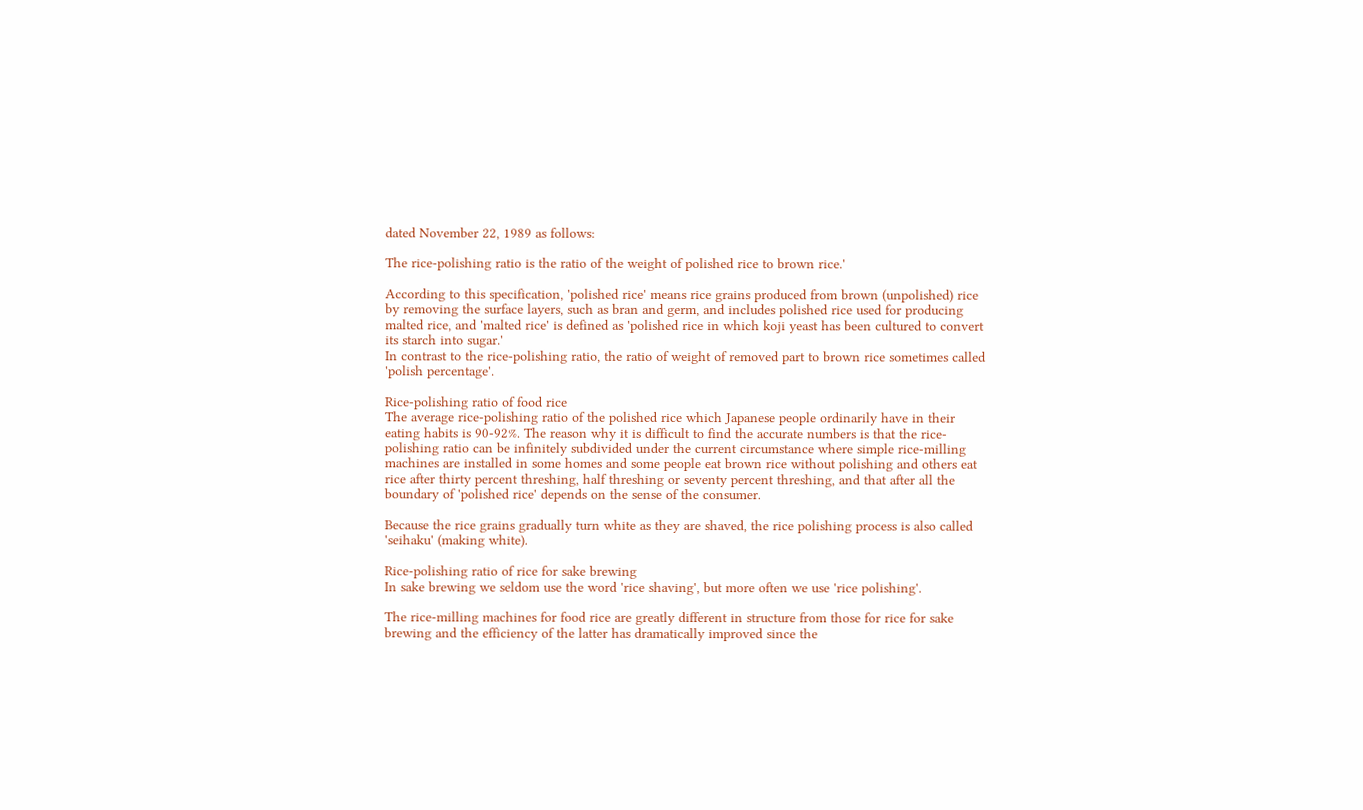dated November 22, 1989 as follows:

The rice-polishing ratio is the ratio of the weight of polished rice to brown rice.'

According to this specification, 'polished rice' means rice grains produced from brown (unpolished) rice by removing the surface layers, such as bran and germ, and includes polished rice used for producing malted rice, and 'malted rice' is defined as 'polished rice in which koji yeast has been cultured to convert its starch into sugar.'
In contrast to the rice-polishing ratio, the ratio of weight of removed part to brown rice sometimes called 'polish percentage'.

Rice-polishing ratio of food rice
The average rice-polishing ratio of the polished rice which Japanese people ordinarily have in their eating habits is 90-92%. The reason why it is difficult to find the accurate numbers is that the rice-polishing ratio can be infinitely subdivided under the current circumstance where simple rice-milling machines are installed in some homes and some people eat brown rice without polishing and others eat rice after thirty percent threshing, half threshing or seventy percent threshing, and that after all the boundary of 'polished rice' depends on the sense of the consumer.

Because the rice grains gradually turn white as they are shaved, the rice polishing process is also called 'seihaku' (making white).

Rice-polishing ratio of rice for sake brewing
In sake brewing we seldom use the word 'rice shaving', but more often we use 'rice polishing'.

The rice-milling machines for food rice are greatly different in structure from those for rice for sake brewing and the efficiency of the latter has dramatically improved since the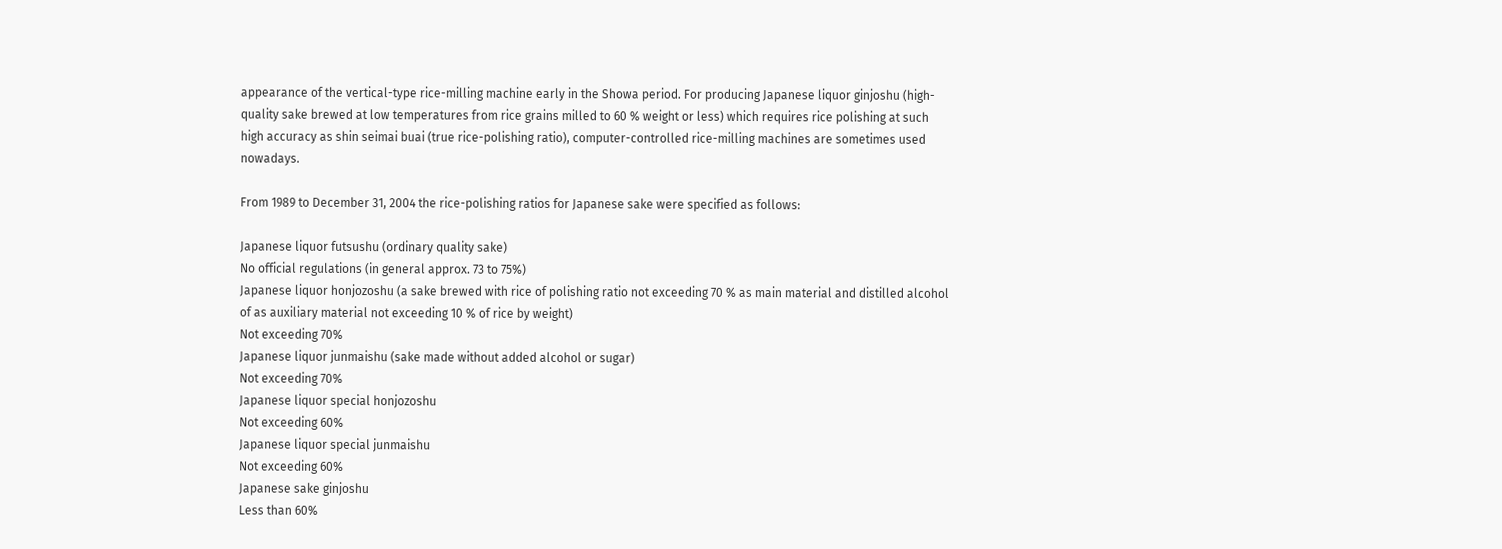appearance of the vertical-type rice-milling machine early in the Showa period. For producing Japanese liquor ginjoshu (high-quality sake brewed at low temperatures from rice grains milled to 60 % weight or less) which requires rice polishing at such high accuracy as shin seimai buai (true rice-polishing ratio), computer-controlled rice-milling machines are sometimes used nowadays.

From 1989 to December 31, 2004 the rice-polishing ratios for Japanese sake were specified as follows:

Japanese liquor futsushu (ordinary quality sake)
No official regulations (in general approx. 73 to 75%)
Japanese liquor honjozoshu (a sake brewed with rice of polishing ratio not exceeding 70 % as main material and distilled alcohol of as auxiliary material not exceeding 10 % of rice by weight)
Not exceeding 70%
Japanese liquor junmaishu (sake made without added alcohol or sugar)
Not exceeding 70%
Japanese liquor special honjozoshu
Not exceeding 60%
Japanese liquor special junmaishu
Not exceeding 60%
Japanese sake ginjoshu
Less than 60%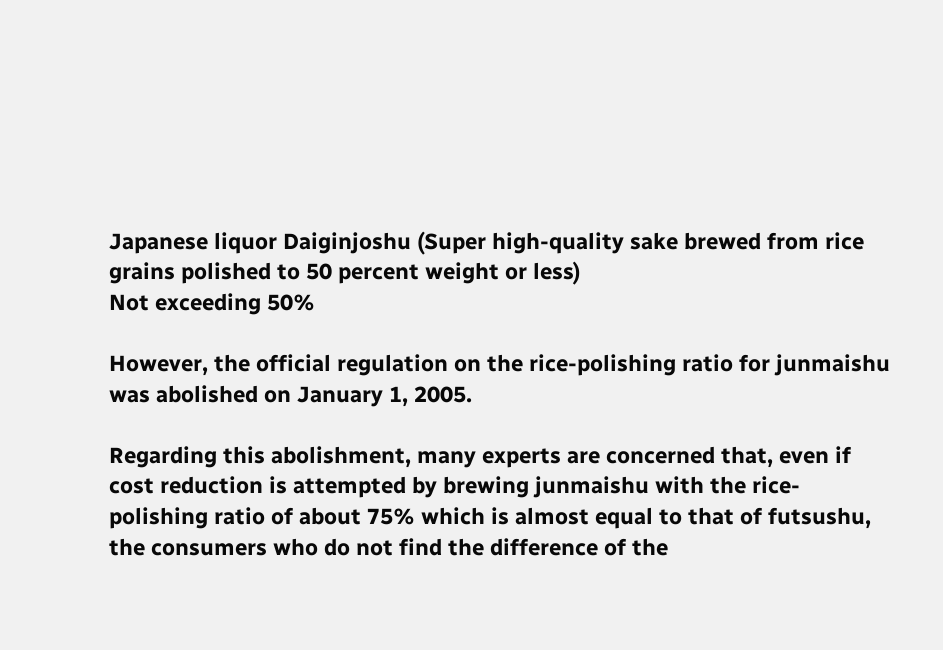Japanese liquor Daiginjoshu (Super high-quality sake brewed from rice grains polished to 50 percent weight or less)
Not exceeding 50%

However, the official regulation on the rice-polishing ratio for junmaishu was abolished on January 1, 2005.

Regarding this abolishment, many experts are concerned that, even if cost reduction is attempted by brewing junmaishu with the rice-polishing ratio of about 75% which is almost equal to that of futsushu, the consumers who do not find the difference of the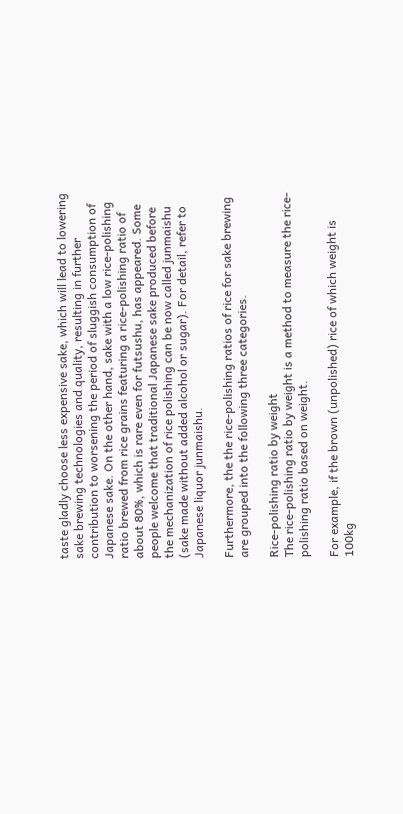taste gladly choose less expensive sake, which will lead to lowering sake brewing technologies and quality, resulting in further contribution to worsening the period of sluggish consumption of Japanese sake. On the other hand, sake with a low rice-polishing ratio brewed from rice grains featuring a rice-polishing ratio of about 80%, which is rare even for futsushu, has appeared. Some people welcome that traditional Japanese sake produced before the mechanization of rice polishing can be now called junmaishu (sake made without added alcohol or sugar). For detail, refer to Japanese liquor junmaishu.

Furthermore, the the rice-polishing ratios of rice for sake brewing are grouped into the following three categories.

Rice-polishing ratio by weight
The rice-polishing ratio by weight is a method to measure the rice-polishing ratio based on weight.

For example, if the brown (unpolished) rice of which weight is 100kg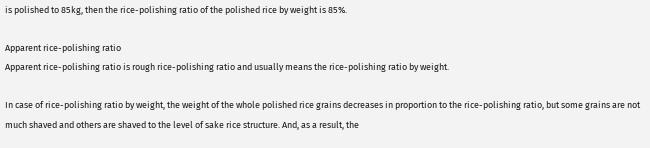is polished to 85kg, then the rice-polishing ratio of the polished rice by weight is 85%.

Apparent rice-polishing ratio
Apparent rice-polishing ratio is rough rice-polishing ratio and usually means the rice-polishing ratio by weight.

In case of rice-polishing ratio by weight, the weight of the whole polished rice grains decreases in proportion to the rice-polishing ratio, but some grains are not much shaved and others are shaved to the level of sake rice structure. And, as a result, the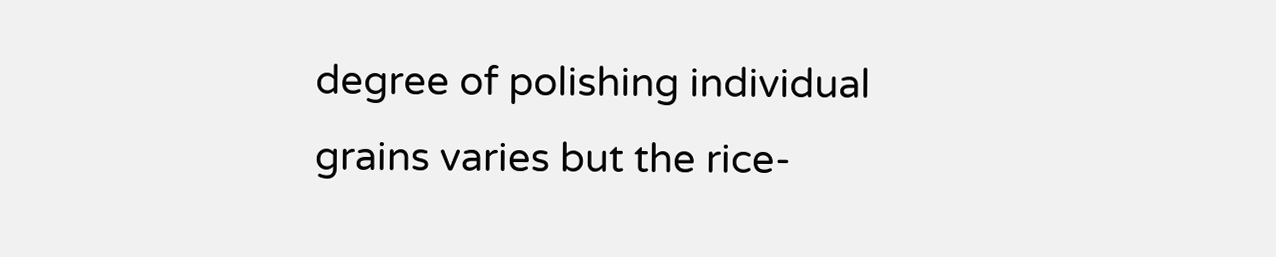degree of polishing individual grains varies but the rice-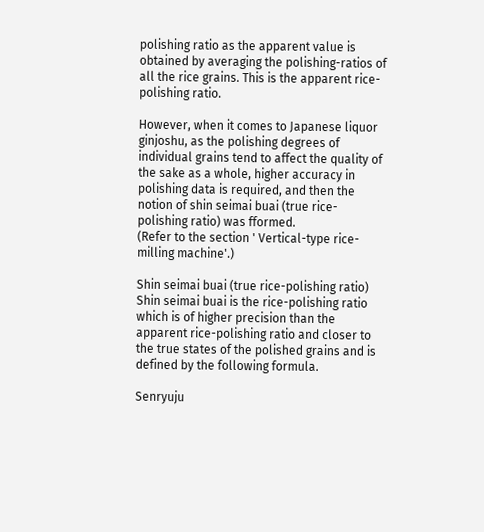polishing ratio as the apparent value is obtained by averaging the polishing-ratios of all the rice grains. This is the apparent rice-polishing ratio.

However, when it comes to Japanese liquor ginjoshu, as the polishing degrees of individual grains tend to affect the quality of the sake as a whole, higher accuracy in polishing data is required, and then the notion of shin seimai buai (true rice-polishing ratio) was fformed.
(Refer to the section ' Vertical-type rice-milling machine'.)

Shin seimai buai (true rice-polishing ratio)
Shin seimai buai is the rice-polishing ratio which is of higher precision than the apparent rice-polishing ratio and closer to the true states of the polished grains and is defined by the following formula.

Senryuju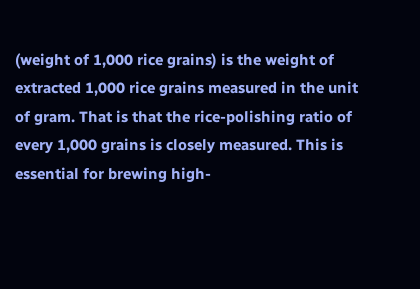(weight of 1,000 rice grains) is the weight of extracted 1,000 rice grains measured in the unit of gram. That is that the rice-polishing ratio of every 1,000 grains is closely measured. This is essential for brewing high-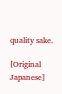quality sake.

[Original Japanese]